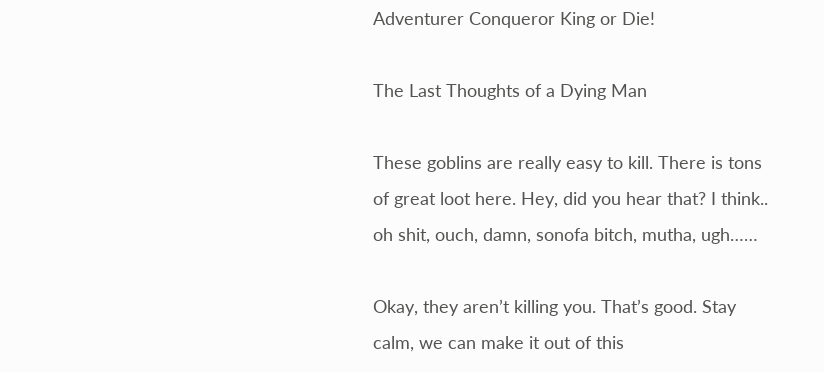Adventurer Conqueror King or Die!

The Last Thoughts of a Dying Man

These goblins are really easy to kill. There is tons of great loot here. Hey, did you hear that? I think.. oh shit, ouch, damn, sonofa bitch, mutha, ugh……

Okay, they aren’t killing you. That’s good. Stay calm, we can make it out of this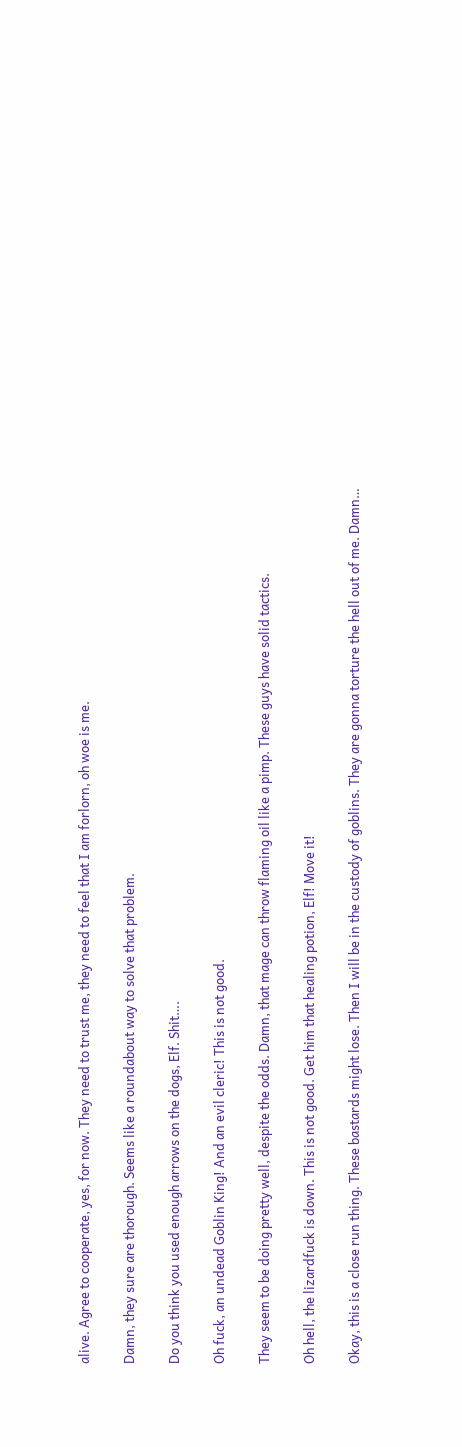alive. Agree to cooperate, yes, for now. They need to trust me, they need to feel that I am forlorn, oh woe is me.

Damn, they sure are thorough. Seems like a roundabout way to solve that problem.

Do you think you used enough arrows on the dogs, Elf. Shit….

Oh fuck, an undead Goblin King! And an evil cleric! This is not good.

They seem to be doing pretty well, despite the odds. Damn, that mage can throw flaming oil like a pimp. These guys have solid tactics.

Oh hell, the lizardfuck is down. This is not good. Get him that healing potion, Elf! Move it!

Okay, this is a close run thing. These bastards might lose. Then I will be in the custody of goblins. They are gonna torture the hell out of me. Damn…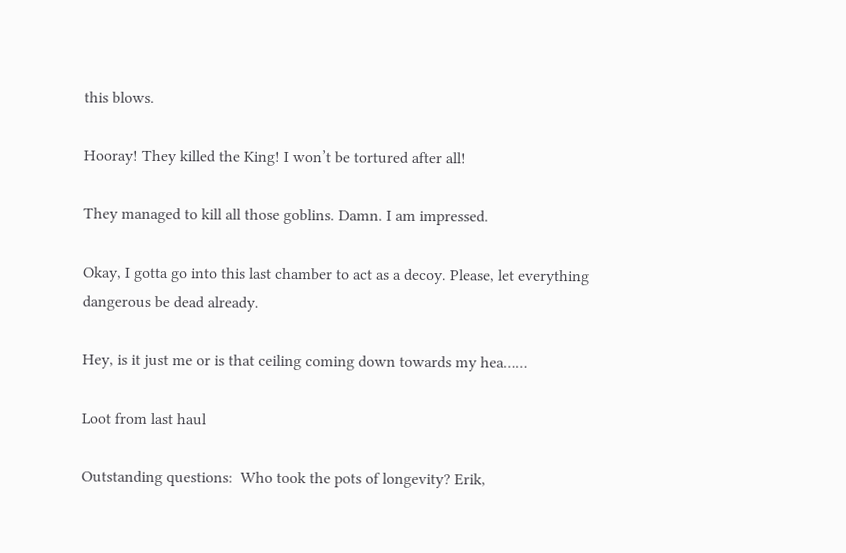this blows.

Hooray! They killed the King! I won’t be tortured after all!

They managed to kill all those goblins. Damn. I am impressed.

Okay, I gotta go into this last chamber to act as a decoy. Please, let everything dangerous be dead already.

Hey, is it just me or is that ceiling coming down towards my hea……

Loot from last haul

Outstanding questions:  Who took the pots of longevity? Erik,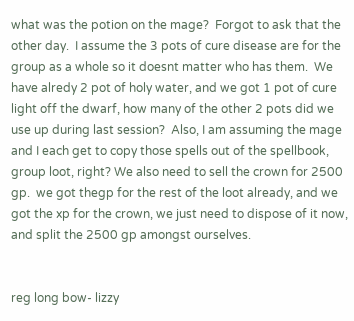what was the potion on the mage?  Forgot to ask that the other day.  I assume the 3 pots of cure disease are for the group as a whole so it doesnt matter who has them.  We have alredy 2 pot of holy water, and we got 1 pot of cure light off the dwarf, how many of the other 2 pots did we use up during last session?  Also, I am assuming the mage and I each get to copy those spells out of the spellbook, group loot, right? We also need to sell the crown for 2500 gp.  we got thegp for the rest of the loot already, and we got the xp for the crown, we just need to dispose of it now, and split the 2500 gp amongst ourselves.


reg long bow- lizzy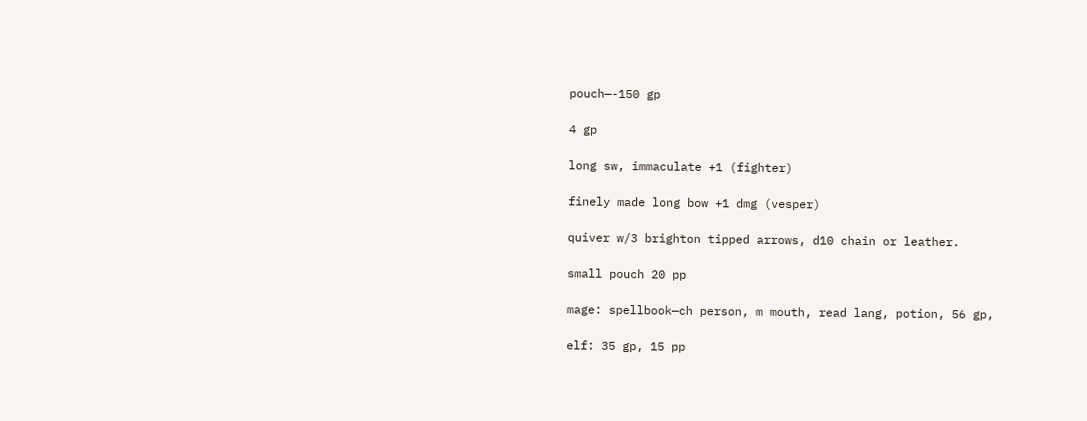pouch—-150 gp

4 gp

long sw, immaculate +1 (fighter)

finely made long bow +1 dmg (vesper)

quiver w/3 brighton tipped arrows, d10 chain or leather.

small pouch 20 pp

mage: spellbook—ch person, m mouth, read lang, potion, 56 gp,

elf: 35 gp, 15 pp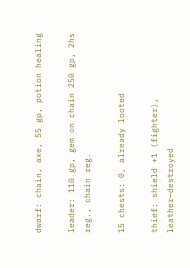dwarf: chain, axe, 55 gp, potion healing

leader: 110 gp, gem on chain 250 gp, 2hs reg., chain reg.

15 chests: 0, already looted

thief: shield +1 (fighter), leather—destroyed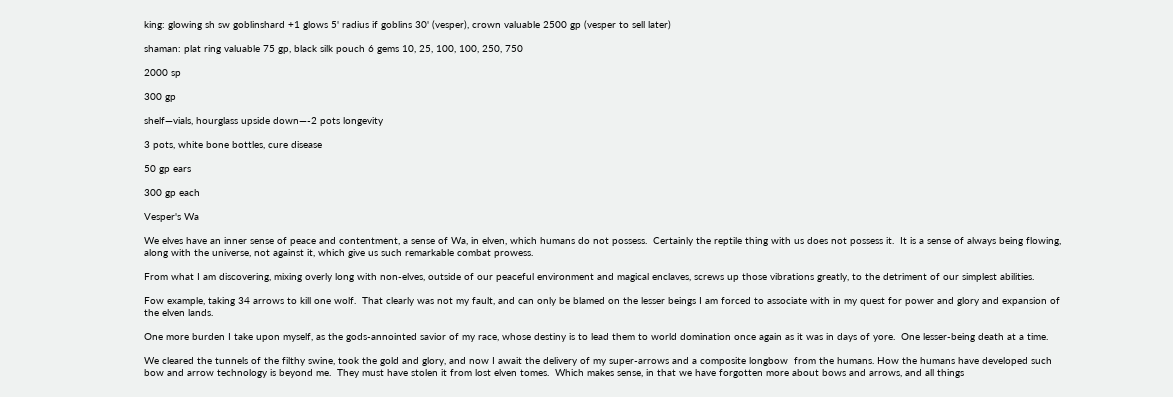king: glowing sh sw goblinshard +1 glows 5' radius if goblins 30' (vesper), crown valuable 2500 gp (vesper to sell later)

shaman: plat ring valuable 75 gp, black silk pouch 6 gems 10, 25, 100, 100, 250, 750

2000 sp

300 gp

shelf—vials, hourglass upside down—-2 pots longevity

3 pots, white bone bottles, cure disease

50 gp ears

300 gp each

Vesper's Wa

We elves have an inner sense of peace and contentment, a sense of Wa, in elven, which humans do not possess.  Certainly the reptile thing with us does not possess it.  It is a sense of always being flowing, along with the universe, not against it, which give us such remarkable combat prowess.

From what I am discovering, mixing overly long with non-elves, outside of our peaceful environment and magical enclaves, screws up those vibrations greatly, to the detriment of our simplest abilities.

Fow example, taking 34 arrows to kill one wolf.  That clearly was not my fault, and can only be blamed on the lesser beings I am forced to associate with in my quest for power and glory and expansion of the elven lands.

One more burden I take upon myself, as the gods-annointed savior of my race, whose destiny is to lead them to world domination once again as it was in days of yore.  One lesser-being death at a time.

We cleared the tunnels of the filthy swine, took the gold and glory, and now I await the delivery of my super-arrows and a composite longbow  from the humans. How the humans have developed such bow and arrow technology is beyond me.  They must have stolen it from lost elven tomes.  Which makes sense, in that we have forgotten more about bows and arrows, and all things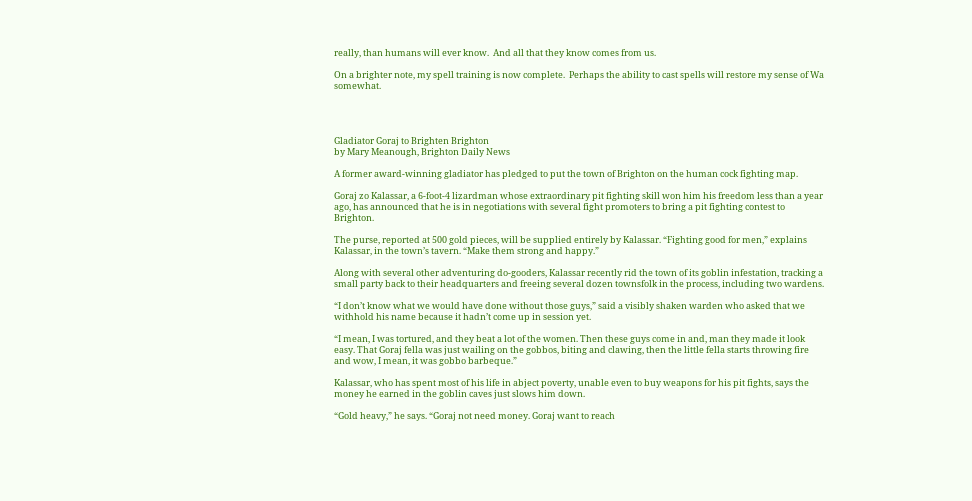really, than humans will ever know.  And all that they know comes from us.

On a brighter note, my spell training is now complete.  Perhaps the ability to cast spells will restore my sense of Wa somewhat.




Gladiator Goraj to Brighten Brighton
by Mary Meanough, Brighton Daily News

A former award-winning gladiator has pledged to put the town of Brighton on the human cock fighting map.

Goraj zo Kalassar, a 6-foot-4 lizardman whose extraordinary pit fighting skill won him his freedom less than a year ago, has announced that he is in negotiations with several fight promoters to bring a pit fighting contest to Brighton.

The purse, reported at 500 gold pieces, will be supplied entirely by Kalassar. “Fighting good for men,” explains Kalassar, in the town’s tavern. “Make them strong and happy.”

Along with several other adventuring do-gooders, Kalassar recently rid the town of its goblin infestation, tracking a small party back to their headquarters and freeing several dozen townsfolk in the process, including two wardens.

“I don’t know what we would have done without those guys,” said a visibly shaken warden who asked that we withhold his name because it hadn’t come up in session yet.

“I mean, I was tortured, and they beat a lot of the women. Then these guys come in and, man they made it look easy. That Goraj fella was just wailing on the gobbos, biting and clawing, then the little fella starts throwing fire and wow, I mean, it was gobbo barbeque.”

Kalassar, who has spent most of his life in abject poverty, unable even to buy weapons for his pit fights, says the money he earned in the goblin caves just slows him down.

“Gold heavy,” he says. “Goraj not need money. Goraj want to reach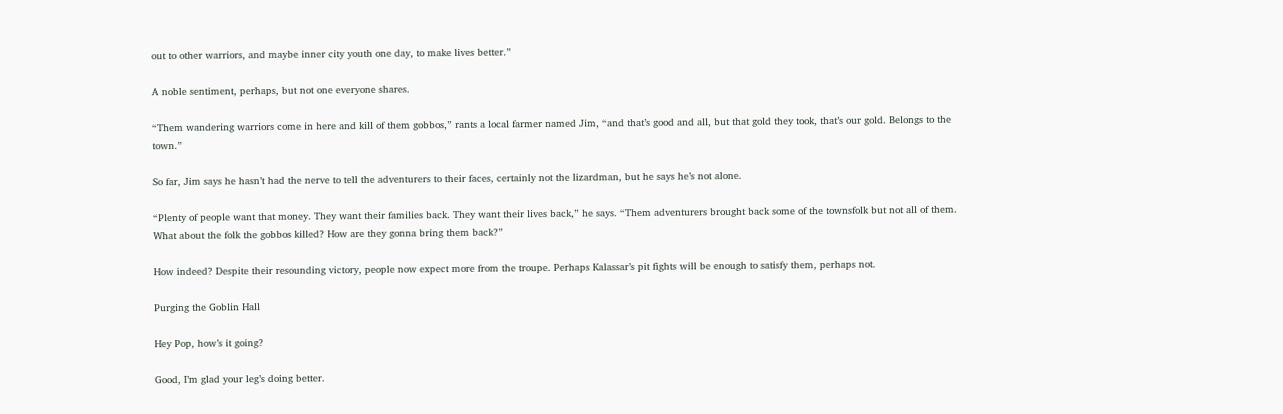out to other warriors, and maybe inner city youth one day, to make lives better.”

A noble sentiment, perhaps, but not one everyone shares.

“Them wandering warriors come in here and kill of them gobbos,” rants a local farmer named Jim, “and that’s good and all, but that gold they took, that’s our gold. Belongs to the town.”

So far, Jim says he hasn’t had the nerve to tell the adventurers to their faces, certainly not the lizardman, but he says he’s not alone.

“Plenty of people want that money. They want their families back. They want their lives back,” he says. “Them adventurers brought back some of the townsfolk but not all of them. What about the folk the gobbos killed? How are they gonna bring them back?”

How indeed? Despite their resounding victory, people now expect more from the troupe. Perhaps Kalassar’s pit fights will be enough to satisfy them, perhaps not.

Purging the Goblin Hall

Hey Pop, how’s it going?

Good, I’m glad your leg’s doing better.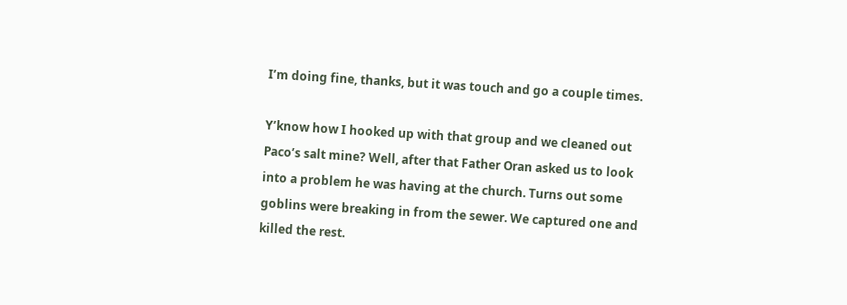I’m doing fine, thanks, but it was touch and go a couple times.

Y’know how I hooked up with that group and we cleaned out Paco’s salt mine? Well, after that Father Oran asked us to look into a problem he was having at the church. Turns out some goblins were breaking in from the sewer. We captured one and killed the rest.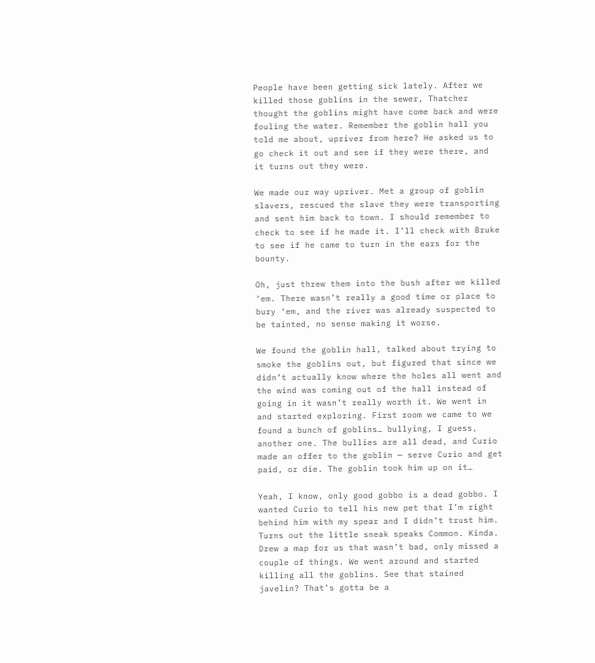People have been getting sick lately. After we killed those goblins in the sewer, Thatcher thought the goblins might have come back and were fouling the water. Remember the goblin hall you told me about, upriver from here? He asked us to go check it out and see if they were there, and it turns out they were.

We made our way upriver. Met a group of goblin slavers, rescued the slave they were transporting and sent him back to town. I should remember to check to see if he made it. I’ll check with Bruke to see if he came to turn in the ears for the bounty.

Oh, just threw them into the bush after we killed ‘em. There wasn’t really a good time or place to bury ‘em, and the river was already suspected to be tainted, no sense making it worse.

We found the goblin hall, talked about trying to smoke the goblins out, but figured that since we didn’t actually know where the holes all went and the wind was coming out of the hall instead of going in it wasn’t really worth it. We went in and started exploring. First room we came to we found a bunch of goblins… bullying, I guess, another one. The bullies are all dead, and Curio made an offer to the goblin — serve Curio and get paid, or die. The goblin took him up on it…

Yeah, I know, only good gobbo is a dead gobbo. I wanted Curio to tell his new pet that I’m right behind him with my spear and I didn’t trust him. Turns out the little sneak speaks Common. Kinda. Drew a map for us that wasn’t bad, only missed a couple of things. We went around and started killing all the goblins. See that stained javelin? That’s gotta be a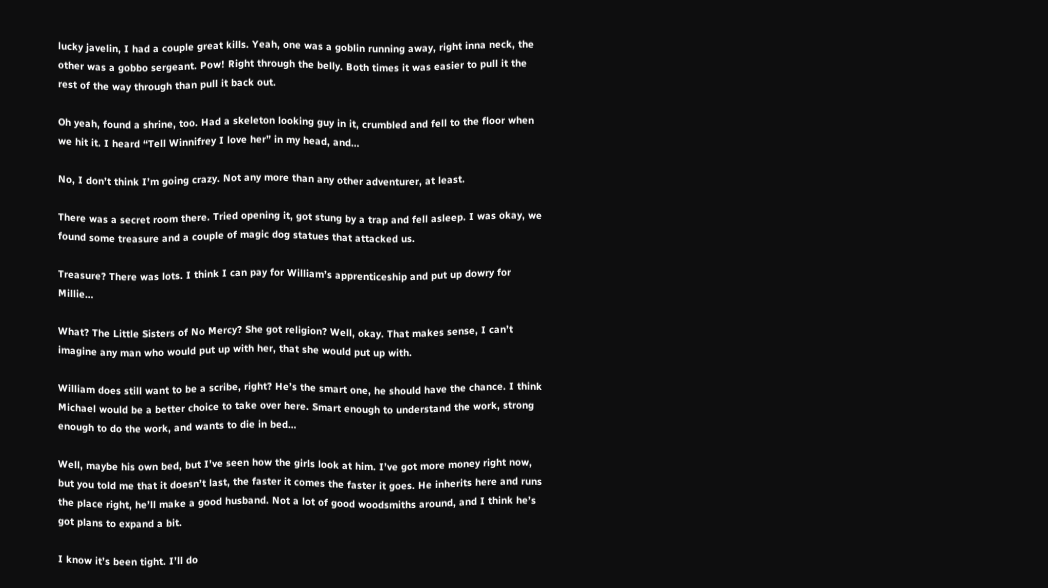lucky javelin, I had a couple great kills. Yeah, one was a goblin running away, right inna neck, the other was a gobbo sergeant. Pow! Right through the belly. Both times it was easier to pull it the rest of the way through than pull it back out.

Oh yeah, found a shrine, too. Had a skeleton looking guy in it, crumbled and fell to the floor when we hit it. I heard “Tell Winnifrey I love her” in my head, and…

No, I don’t think I’m going crazy. Not any more than any other adventurer, at least.

There was a secret room there. Tried opening it, got stung by a trap and fell asleep. I was okay, we found some treasure and a couple of magic dog statues that attacked us.

Treasure? There was lots. I think I can pay for William’s apprenticeship and put up dowry for Millie…

What? The Little Sisters of No Mercy? She got religion? Well, okay. That makes sense, I can’t imagine any man who would put up with her, that she would put up with.

William does still want to be a scribe, right? He’s the smart one, he should have the chance. I think Michael would be a better choice to take over here. Smart enough to understand the work, strong enough to do the work, and wants to die in bed…

Well, maybe his own bed, but I’ve seen how the girls look at him. I’ve got more money right now, but you told me that it doesn’t last, the faster it comes the faster it goes. He inherits here and runs the place right, he’ll make a good husband. Not a lot of good woodsmiths around, and I think he’s got plans to expand a bit.

I know it’s been tight. I’ll do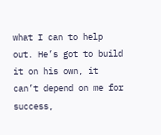what I can to help out. He’s got to build it on his own, it can’t depend on me for success,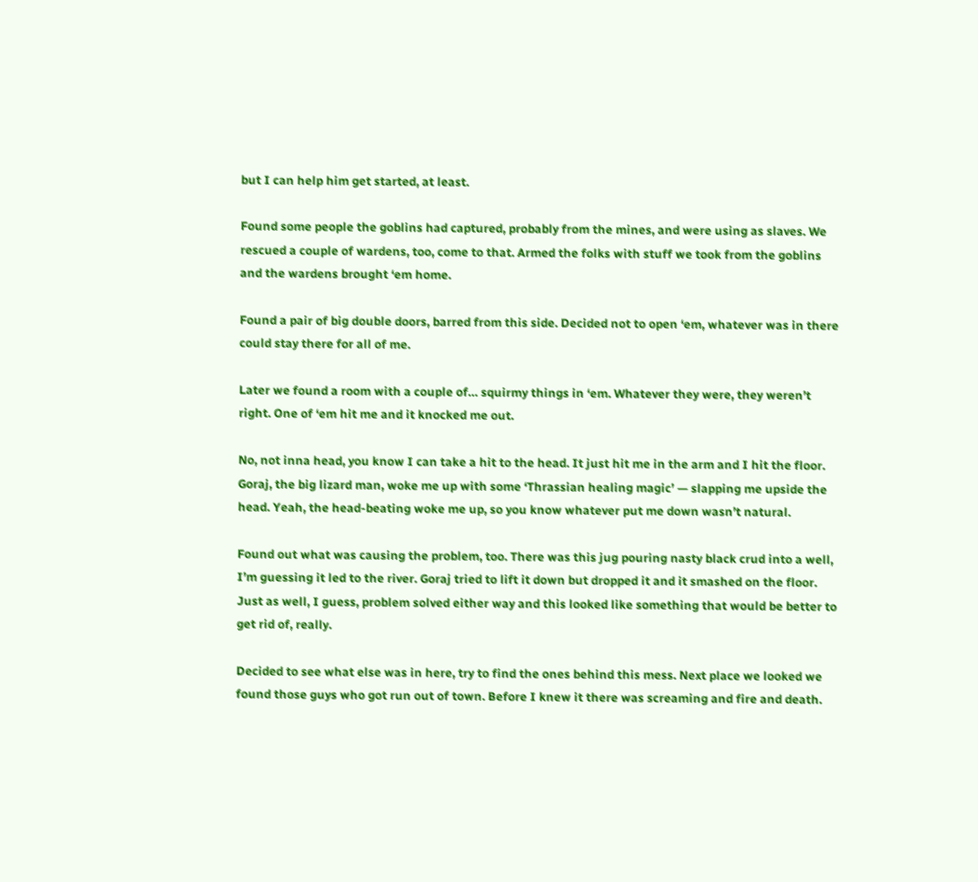but I can help him get started, at least.

Found some people the goblins had captured, probably from the mines, and were using as slaves. We rescued a couple of wardens, too, come to that. Armed the folks with stuff we took from the goblins and the wardens brought ‘em home.

Found a pair of big double doors, barred from this side. Decided not to open ‘em, whatever was in there could stay there for all of me.

Later we found a room with a couple of… squirmy things in ‘em. Whatever they were, they weren’t right. One of ‘em hit me and it knocked me out.

No, not inna head, you know I can take a hit to the head. It just hit me in the arm and I hit the floor. Goraj, the big lizard man, woke me up with some ‘Thrassian healing magic’ — slapping me upside the head. Yeah, the head-beating woke me up, so you know whatever put me down wasn’t natural.

Found out what was causing the problem, too. There was this jug pouring nasty black crud into a well, I’m guessing it led to the river. Goraj tried to lift it down but dropped it and it smashed on the floor. Just as well, I guess, problem solved either way and this looked like something that would be better to get rid of, really.

Decided to see what else was in here, try to find the ones behind this mess. Next place we looked we found those guys who got run out of town. Before I knew it there was screaming and fire and death.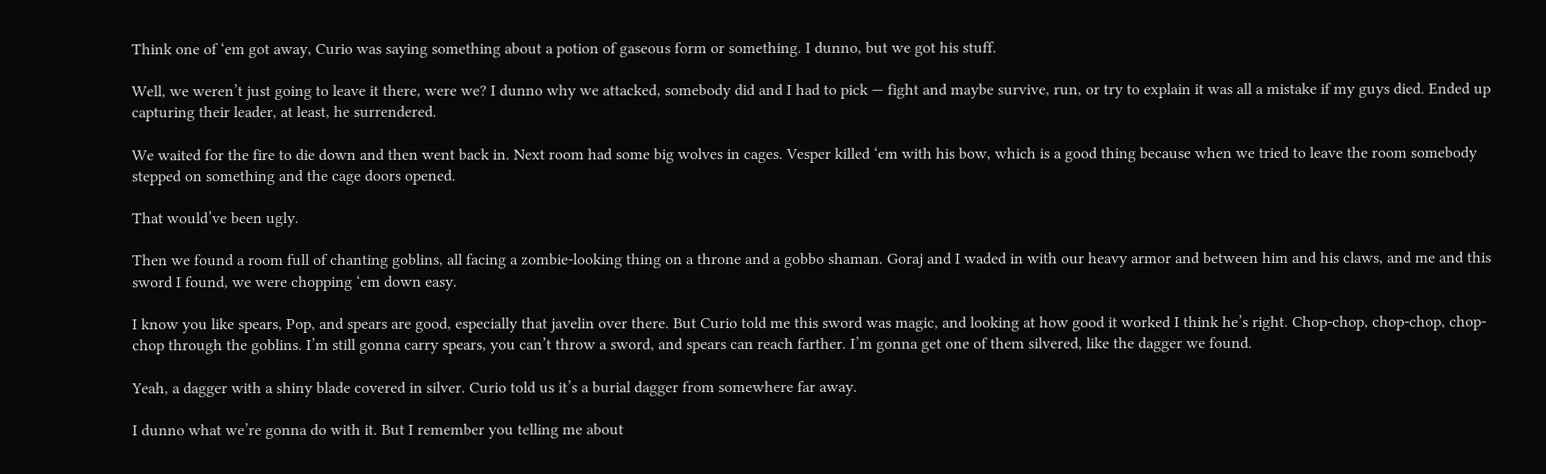Think one of ‘em got away, Curio was saying something about a potion of gaseous form or something. I dunno, but we got his stuff.

Well, we weren’t just going to leave it there, were we? I dunno why we attacked, somebody did and I had to pick — fight and maybe survive, run, or try to explain it was all a mistake if my guys died. Ended up capturing their leader, at least, he surrendered.

We waited for the fire to die down and then went back in. Next room had some big wolves in cages. Vesper killed ‘em with his bow, which is a good thing because when we tried to leave the room somebody stepped on something and the cage doors opened.

That would’ve been ugly.

Then we found a room full of chanting goblins, all facing a zombie-looking thing on a throne and a gobbo shaman. Goraj and I waded in with our heavy armor and between him and his claws, and me and this sword I found, we were chopping ‘em down easy.

I know you like spears, Pop, and spears are good, especially that javelin over there. But Curio told me this sword was magic, and looking at how good it worked I think he’s right. Chop-chop, chop-chop, chop-chop through the goblins. I’m still gonna carry spears, you can’t throw a sword, and spears can reach farther. I’m gonna get one of them silvered, like the dagger we found.

Yeah, a dagger with a shiny blade covered in silver. Curio told us it’s a burial dagger from somewhere far away.

I dunno what we’re gonna do with it. But I remember you telling me about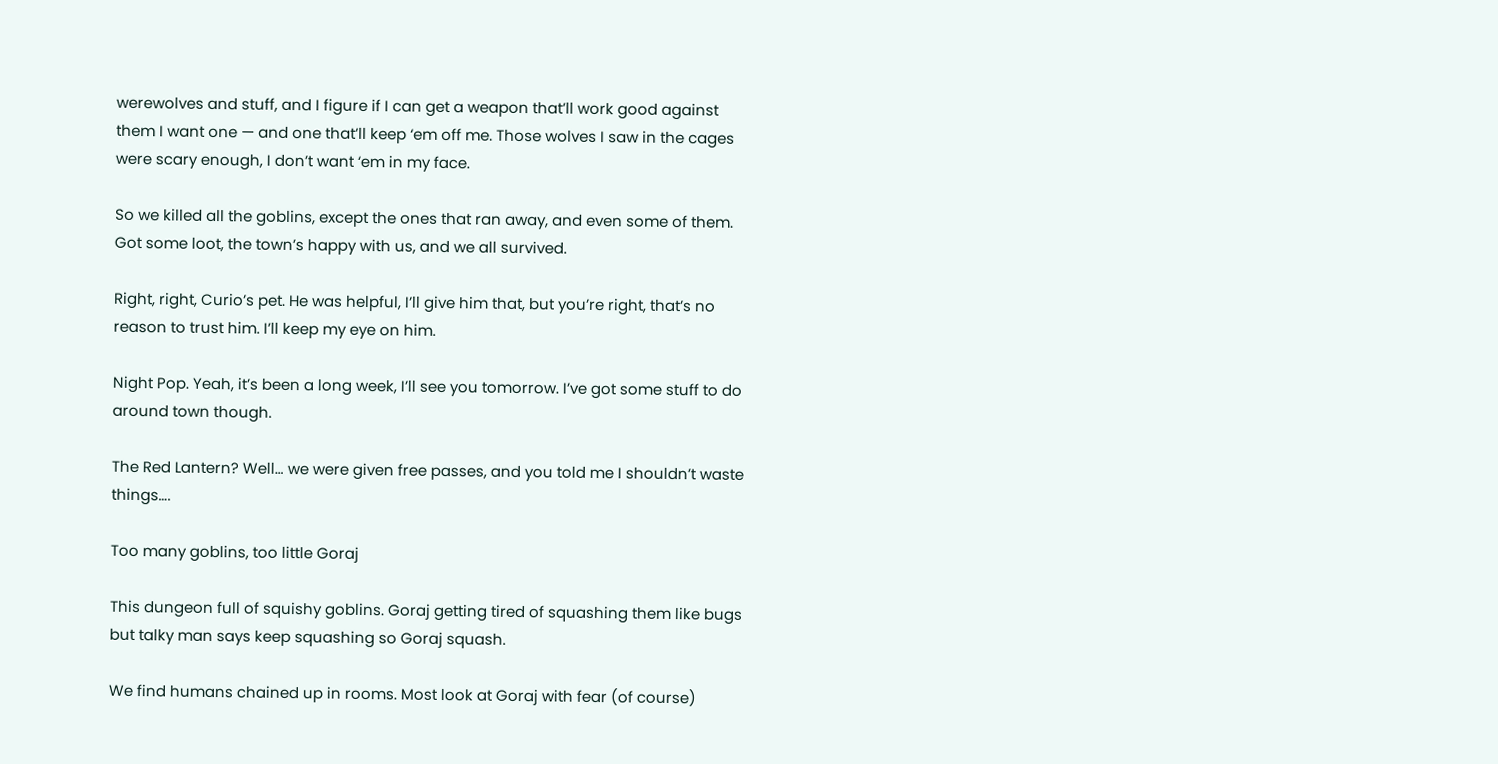werewolves and stuff, and I figure if I can get a weapon that’ll work good against them I want one — and one that’ll keep ‘em off me. Those wolves I saw in the cages were scary enough, I don’t want ‘em in my face.

So we killed all the goblins, except the ones that ran away, and even some of them. Got some loot, the town’s happy with us, and we all survived.

Right, right, Curio’s pet. He was helpful, I’ll give him that, but you’re right, that’s no reason to trust him. I’ll keep my eye on him.

Night Pop. Yeah, it’s been a long week, I’ll see you tomorrow. I’ve got some stuff to do around town though.

The Red Lantern? Well… we were given free passes, and you told me I shouldn’t waste things….

Too many goblins, too little Goraj

This dungeon full of squishy goblins. Goraj getting tired of squashing them like bugs but talky man says keep squashing so Goraj squash.

We find humans chained up in rooms. Most look at Goraj with fear (of course)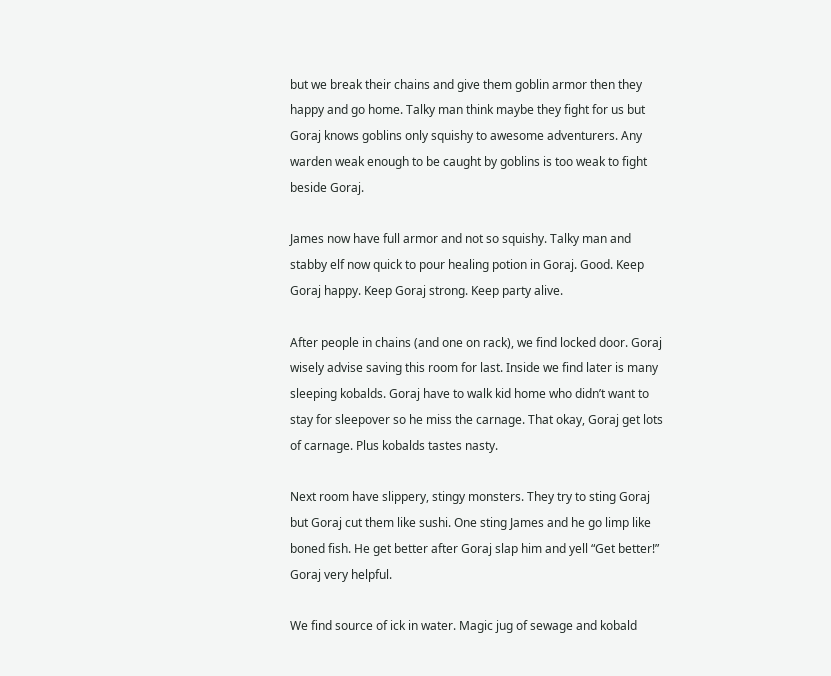but we break their chains and give them goblin armor then they happy and go home. Talky man think maybe they fight for us but Goraj knows goblins only squishy to awesome adventurers. Any warden weak enough to be caught by goblins is too weak to fight beside Goraj.

James now have full armor and not so squishy. Talky man and stabby elf now quick to pour healing potion in Goraj. Good. Keep Goraj happy. Keep Goraj strong. Keep party alive.

After people in chains (and one on rack), we find locked door. Goraj wisely advise saving this room for last. Inside we find later is many sleeping kobalds. Goraj have to walk kid home who didn’t want to stay for sleepover so he miss the carnage. That okay, Goraj get lots of carnage. Plus kobalds tastes nasty.

Next room have slippery, stingy monsters. They try to sting Goraj but Goraj cut them like sushi. One sting James and he go limp like boned fish. He get better after Goraj slap him and yell “Get better!” Goraj very helpful.

We find source of ick in water. Magic jug of sewage and kobald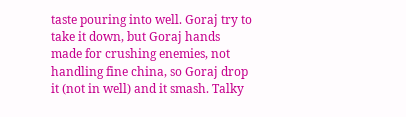taste pouring into well. Goraj try to take it down, but Goraj hands made for crushing enemies, not handling fine china, so Goraj drop it (not in well) and it smash. Talky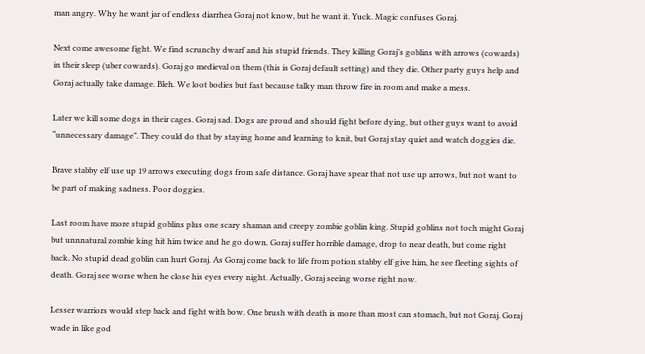man angry. Why he want jar of endless diarrhea Goraj not know, but he want it. Yuck. Magic confuses Goraj.

Next come awesome fight. We find scrunchy dwarf and his stupid friends. They killing Goraj’s goblins with arrows (cowards) in their sleep (uber cowards). Goraj go medieval on them (this is Goraj default setting) and they die. Other party guys help and Goraj actually take damage. Bleh. We loot bodies but fast because talky man throw fire in room and make a mess.

Later we kill some dogs in their cages. Goraj sad. Dogs are proud and should fight before dying, but other guys want to avoid “unnecessary damage”. They could do that by staying home and learning to knit, but Goraj stay quiet and watch doggies die.

Brave stabby elf use up 19 arrows executing dogs from safe distance. Goraj have spear that not use up arrows, but not want to be part of making sadness. Poor doggies.

Last room have more stupid goblins plus one scary shaman and creepy zombie goblin king. Stupid goblins not toch might Goraj but unnnatural zombie king hit him twice and he go down. Goraj suffer horrible damage, drop to near death, but come right back. No stupid dead goblin can hurt Goraj. As Goraj come back to life from potion stabby elf give him, he see fleeting sights of death. Goraj see worse when he close his eyes every night. Actually, Goraj seeing worse right now.

Lesser warriors would step back and fight with bow. One brush with death is more than most can stomach, but not Goraj. Goraj wade in like god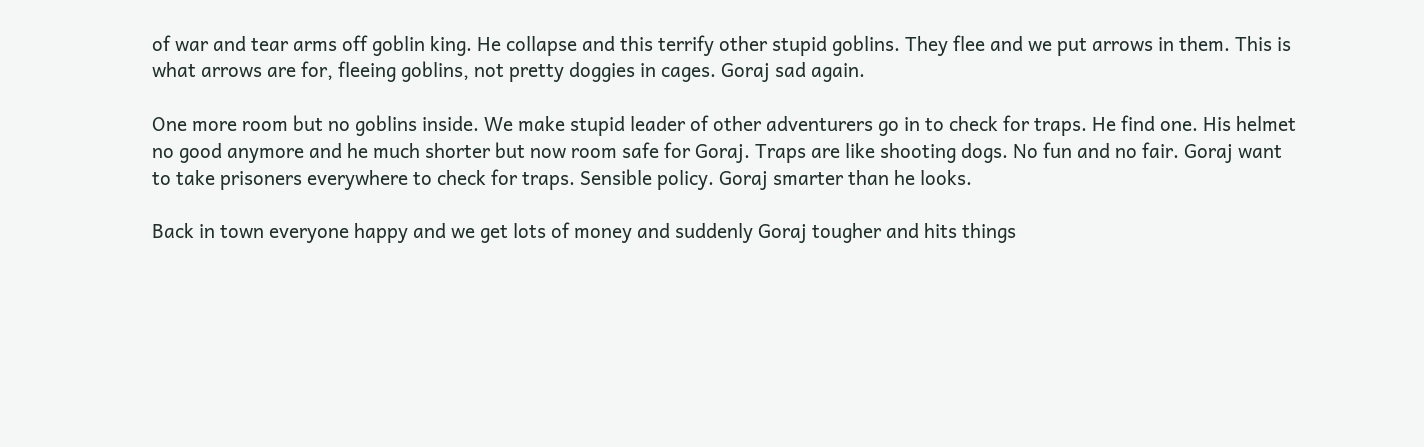of war and tear arms off goblin king. He collapse and this terrify other stupid goblins. They flee and we put arrows in them. This is what arrows are for, fleeing goblins, not pretty doggies in cages. Goraj sad again.

One more room but no goblins inside. We make stupid leader of other adventurers go in to check for traps. He find one. His helmet no good anymore and he much shorter but now room safe for Goraj. Traps are like shooting dogs. No fun and no fair. Goraj want to take prisoners everywhere to check for traps. Sensible policy. Goraj smarter than he looks.

Back in town everyone happy and we get lots of money and suddenly Goraj tougher and hits things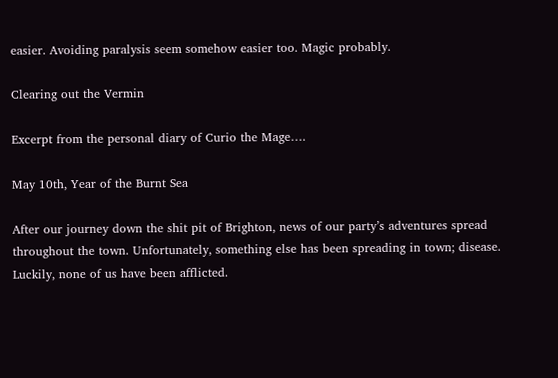easier. Avoiding paralysis seem somehow easier too. Magic probably.

Clearing out the Vermin

Excerpt from the personal diary of Curio the Mage….

May 10th, Year of the Burnt Sea

After our journey down the shit pit of Brighton, news of our party’s adventures spread throughout the town. Unfortunately, something else has been spreading in town; disease. Luckily, none of us have been afflicted.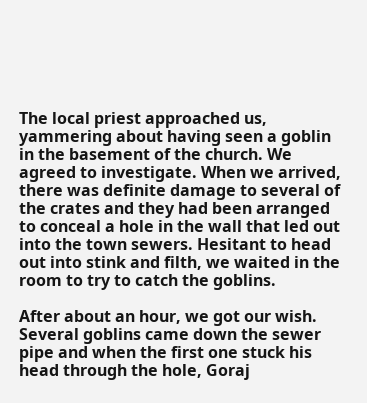The local priest approached us, yammering about having seen a goblin in the basement of the church. We agreed to investigate. When we arrived, there was definite damage to several of the crates and they had been arranged to conceal a hole in the wall that led out into the town sewers. Hesitant to head out into stink and filth, we waited in the room to try to catch the goblins.

After about an hour, we got our wish. Several goblins came down the sewer pipe and when the first one stuck his head through the hole, Goraj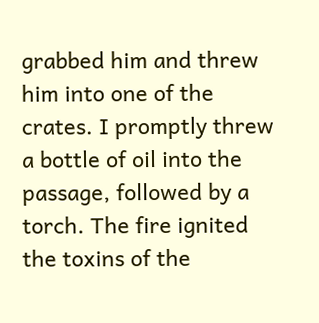grabbed him and threw him into one of the crates. I promptly threw a bottle of oil into the passage, followed by a torch. The fire ignited the toxins of the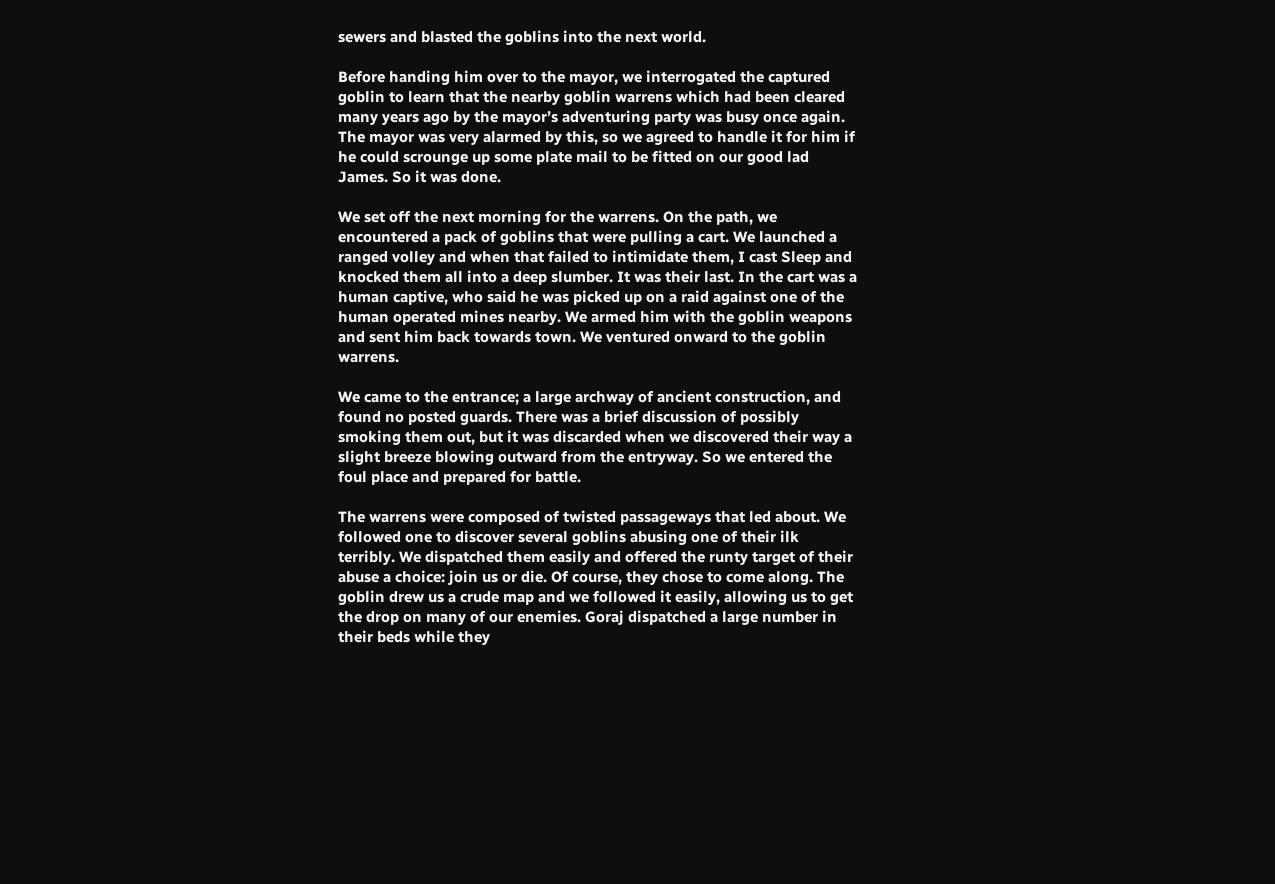sewers and blasted the goblins into the next world.

Before handing him over to the mayor, we interrogated the captured goblin to learn that the nearby goblin warrens which had been cleared many years ago by the mayor’s adventuring party was busy once again. The mayor was very alarmed by this, so we agreed to handle it for him if he could scrounge up some plate mail to be fitted on our good lad James. So it was done.

We set off the next morning for the warrens. On the path, we encountered a pack of goblins that were pulling a cart. We launched a ranged volley and when that failed to intimidate them, I cast Sleep and knocked them all into a deep slumber. It was their last. In the cart was a human captive, who said he was picked up on a raid against one of the human operated mines nearby. We armed him with the goblin weapons and sent him back towards town. We ventured onward to the goblin warrens.

We came to the entrance; a large archway of ancient construction, and found no posted guards. There was a brief discussion of possibly smoking them out, but it was discarded when we discovered their way a slight breeze blowing outward from the entryway. So we entered the foul place and prepared for battle.

The warrens were composed of twisted passageways that led about. We followed one to discover several goblins abusing one of their ilk terribly. We dispatched them easily and offered the runty target of their abuse a choice: join us or die. Of course, they chose to come along. The goblin drew us a crude map and we followed it easily, allowing us to get the drop on many of our enemies. Goraj dispatched a large number in their beds while they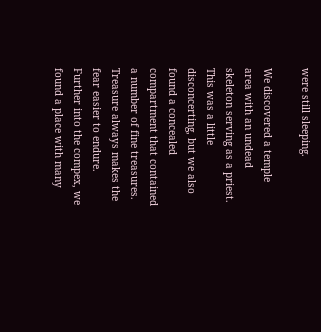were still sleeping.

We discovered a temple area with an undead skeleton serving as a priest. This was a little disconcerting, but we also found a concealed compartment that contained a number of fine treasures. Treasure always makes the fear easier to endure. Further into the compex, we found a place with many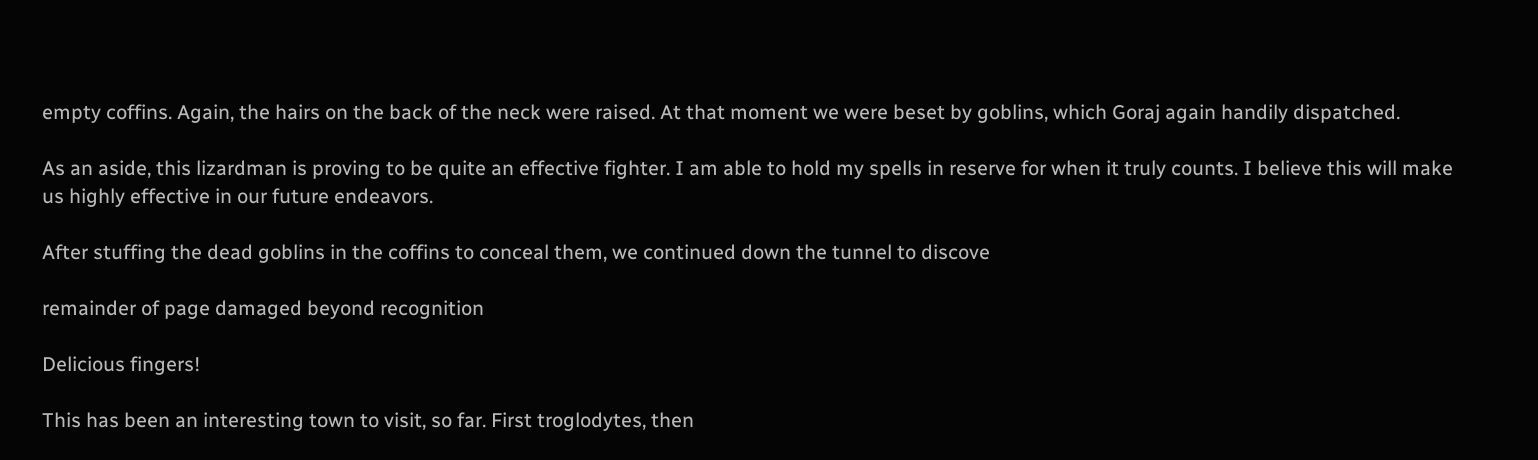empty coffins. Again, the hairs on the back of the neck were raised. At that moment we were beset by goblins, which Goraj again handily dispatched.

As an aside, this lizardman is proving to be quite an effective fighter. I am able to hold my spells in reserve for when it truly counts. I believe this will make us highly effective in our future endeavors.

After stuffing the dead goblins in the coffins to conceal them, we continued down the tunnel to discove

remainder of page damaged beyond recognition

Delicious fingers!

This has been an interesting town to visit, so far. First troglodytes, then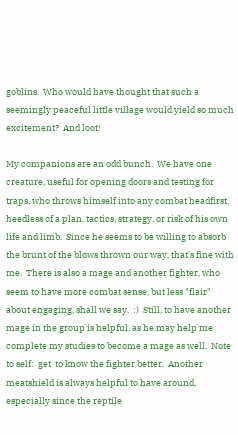goblins.  Who would have thought that such a seemingly peaceful little village would yield so much excitement?  And loot!

My companions are an odd bunch.  We have one creature, useful for opening doors and testing for traps, who throws himself into any combat headfirst, heedless of a plan, tactics, strategy, or risk of his own life and limb.  Since he seems to be willing to absorb the brunt of the blows thrown our way, that's fine with me.  There is also a mage and another fighter, who seem to have more combat sense, but less "flair" about engaging, shall we say.  :)  Still, to have another mage in the group is helpful, as he may help me complete my studies to become a mage as well.  Note to self:  get  to know the fighter better.  Another meatshield is always helpful to have around, especially since the reptile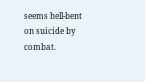seems hell-bent on suicide by combat.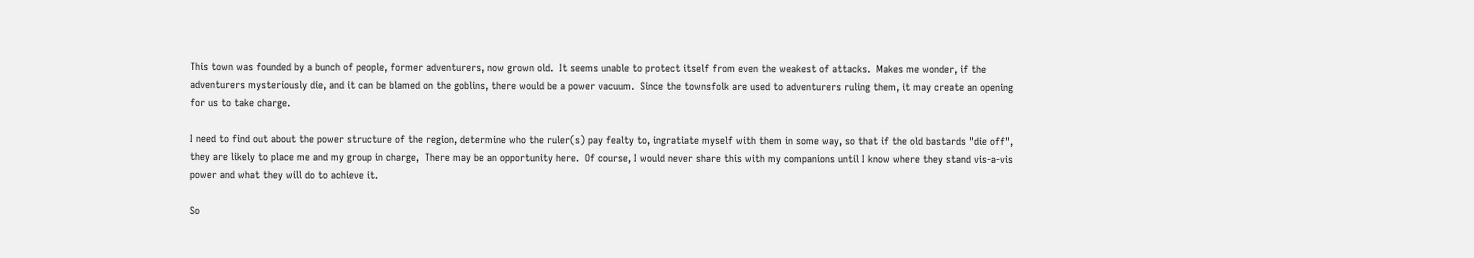This town was founded by a bunch of people, former adventurers, now grown old.  It seems unable to protect itself from even the weakest of attacks.  Makes me wonder, if the adventurers mysteriously die, and it can be blamed on the goblins, there would be a power vacuum.  Since the townsfolk are used to adventurers ruling them, it may create an opening for us to take charge.

I need to find out about the power structure of the region, determine who the ruler(s) pay fealty to, ingratiate myself with them in some way, so that if the old bastards "die off", they are likely to place me and my group in charge,  There may be an opportunity here.  Of course, I would never share this with my companions until I know where they stand vis-a-vis power and what they will do to achieve it.

So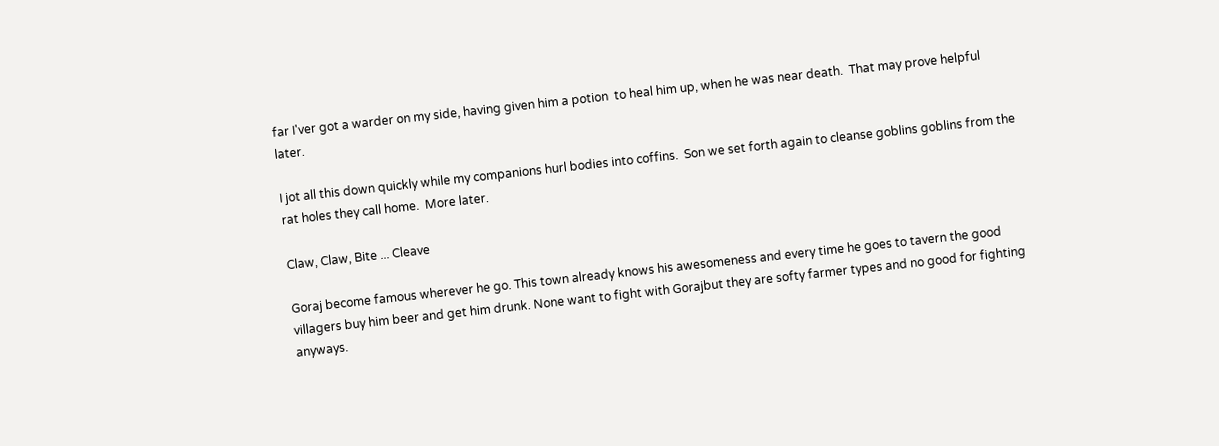far I'ver got a warder on my side, having given him a potion  to heal him up, when he was near death.  That may prove helpful later.

I jot all this down quickly while my companions hurl bodies into coffins.  Son we set forth again to cleanse goblins goblins from the rat holes they call home.  More later.

Claw, Claw, Bite ... Cleave

Goraj become famous wherever he go. This town already knows his awesomeness and every time he goes to tavern the good villagers buy him beer and get him drunk. None want to fight with Gorajbut they are softy farmer types and no good for fighting anyways.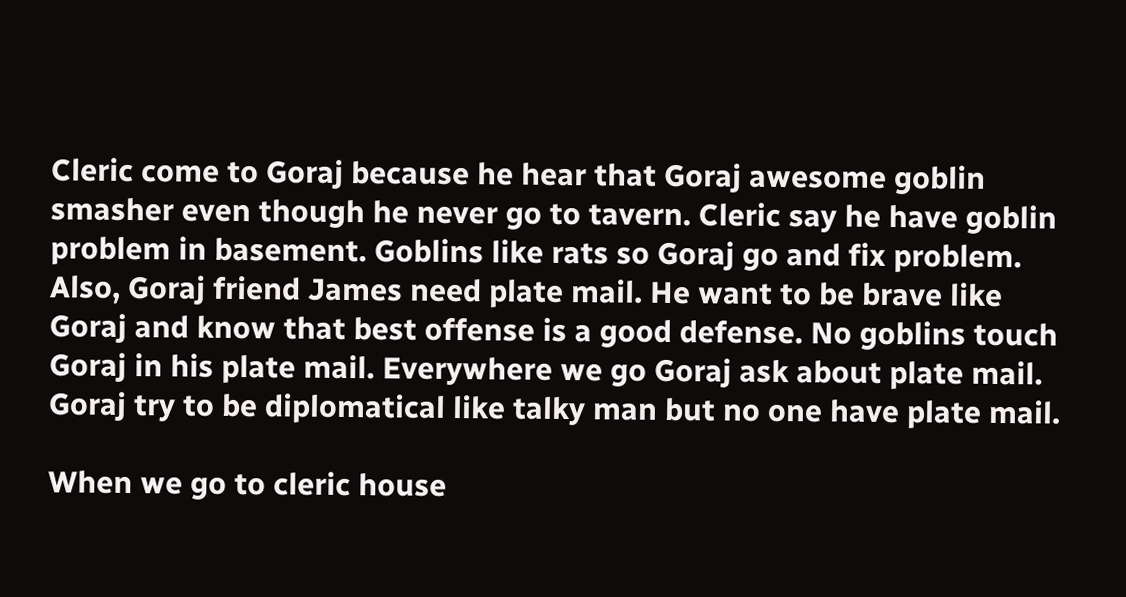Cleric come to Goraj because he hear that Goraj awesome goblin smasher even though he never go to tavern. Cleric say he have goblin problem in basement. Goblins like rats so Goraj go and fix problem. Also, Goraj friend James need plate mail. He want to be brave like Goraj and know that best offense is a good defense. No goblins touch Goraj in his plate mail. Everywhere we go Goraj ask about plate mail. Goraj try to be diplomatical like talky man but no one have plate mail.

When we go to cleric house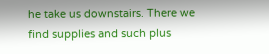he take us downstairs. There we find supplies and such plus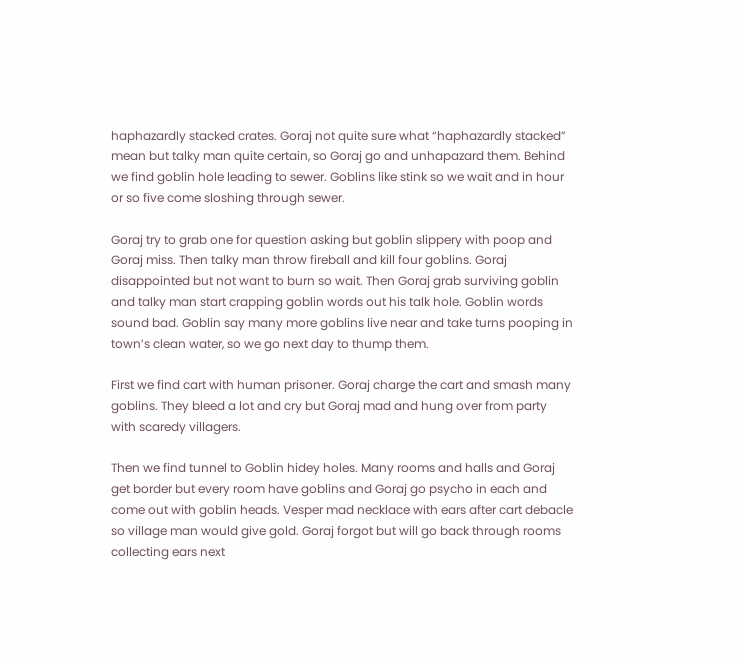haphazardly stacked crates. Goraj not quite sure what “haphazardly stacked” mean but talky man quite certain, so Goraj go and unhapazard them. Behind we find goblin hole leading to sewer. Goblins like stink so we wait and in hour or so five come sloshing through sewer.

Goraj try to grab one for question asking but goblin slippery with poop and Goraj miss. Then talky man throw fireball and kill four goblins. Goraj disappointed but not want to burn so wait. Then Goraj grab surviving goblin and talky man start crapping goblin words out his talk hole. Goblin words sound bad. Goblin say many more goblins live near and take turns pooping in town’s clean water, so we go next day to thump them.

First we find cart with human prisoner. Goraj charge the cart and smash many goblins. They bleed a lot and cry but Goraj mad and hung over from party with scaredy villagers.

Then we find tunnel to Goblin hidey holes. Many rooms and halls and Goraj get border but every room have goblins and Goraj go psycho in each and come out with goblin heads. Vesper mad necklace with ears after cart debacle so village man would give gold. Goraj forgot but will go back through rooms collecting ears next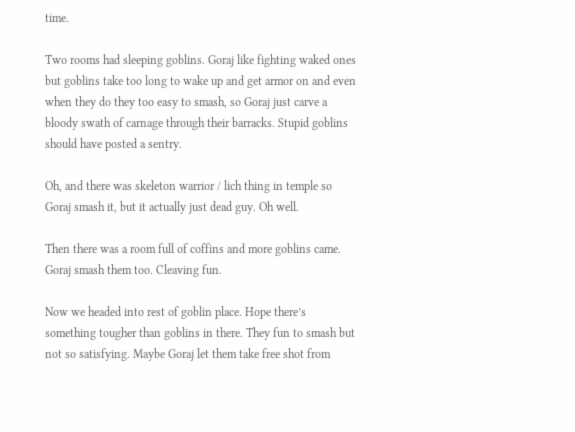time.

Two rooms had sleeping goblins. Goraj like fighting waked ones but goblins take too long to wake up and get armor on and even when they do they too easy to smash, so Goraj just carve a bloody swath of carnage through their barracks. Stupid goblins should have posted a sentry.

Oh, and there was skeleton warrior / lich thing in temple so Goraj smash it, but it actually just dead guy. Oh well.

Then there was a room full of coffins and more goblins came. Goraj smash them too. Cleaving fun.

Now we headed into rest of goblin place. Hope there’s something tougher than goblins in there. They fun to smash but not so satisfying. Maybe Goraj let them take free shot from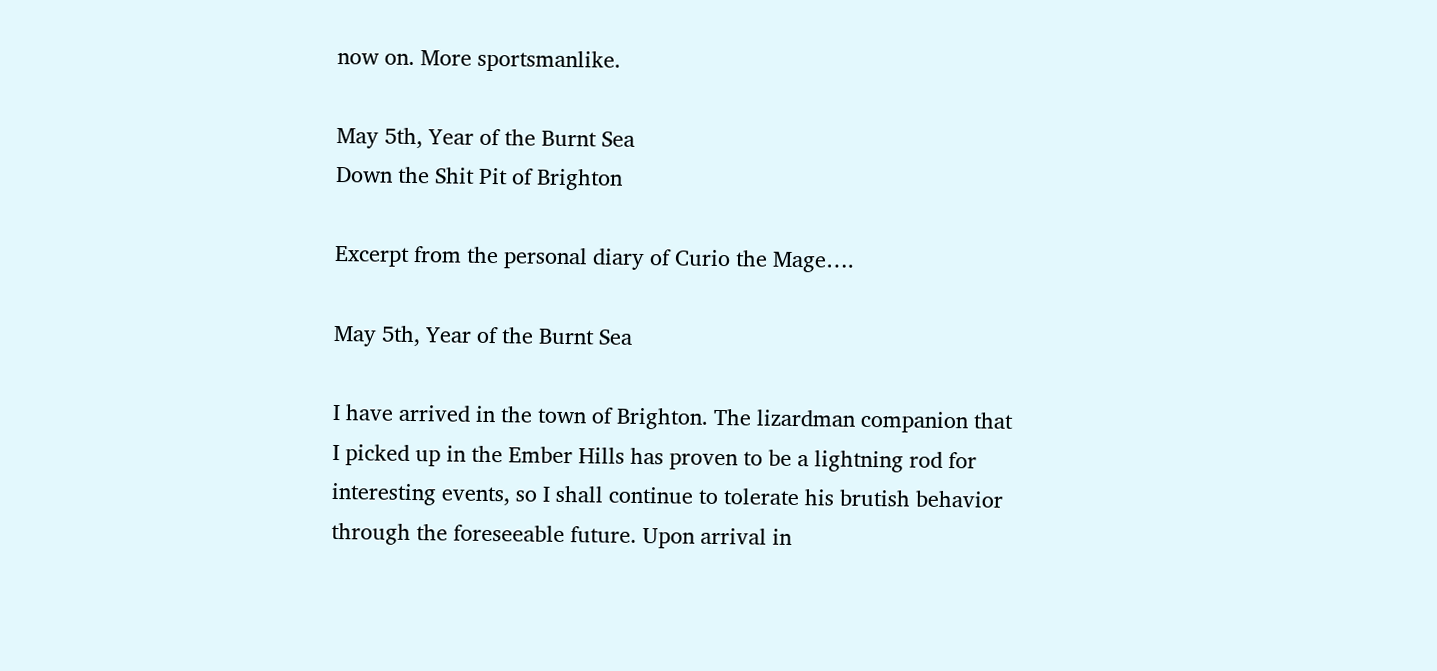now on. More sportsmanlike.

May 5th, Year of the Burnt Sea
Down the Shit Pit of Brighton

Excerpt from the personal diary of Curio the Mage….

May 5th, Year of the Burnt Sea

I have arrived in the town of Brighton. The lizardman companion that I picked up in the Ember Hills has proven to be a lightning rod for interesting events, so I shall continue to tolerate his brutish behavior through the foreseeable future. Upon arrival in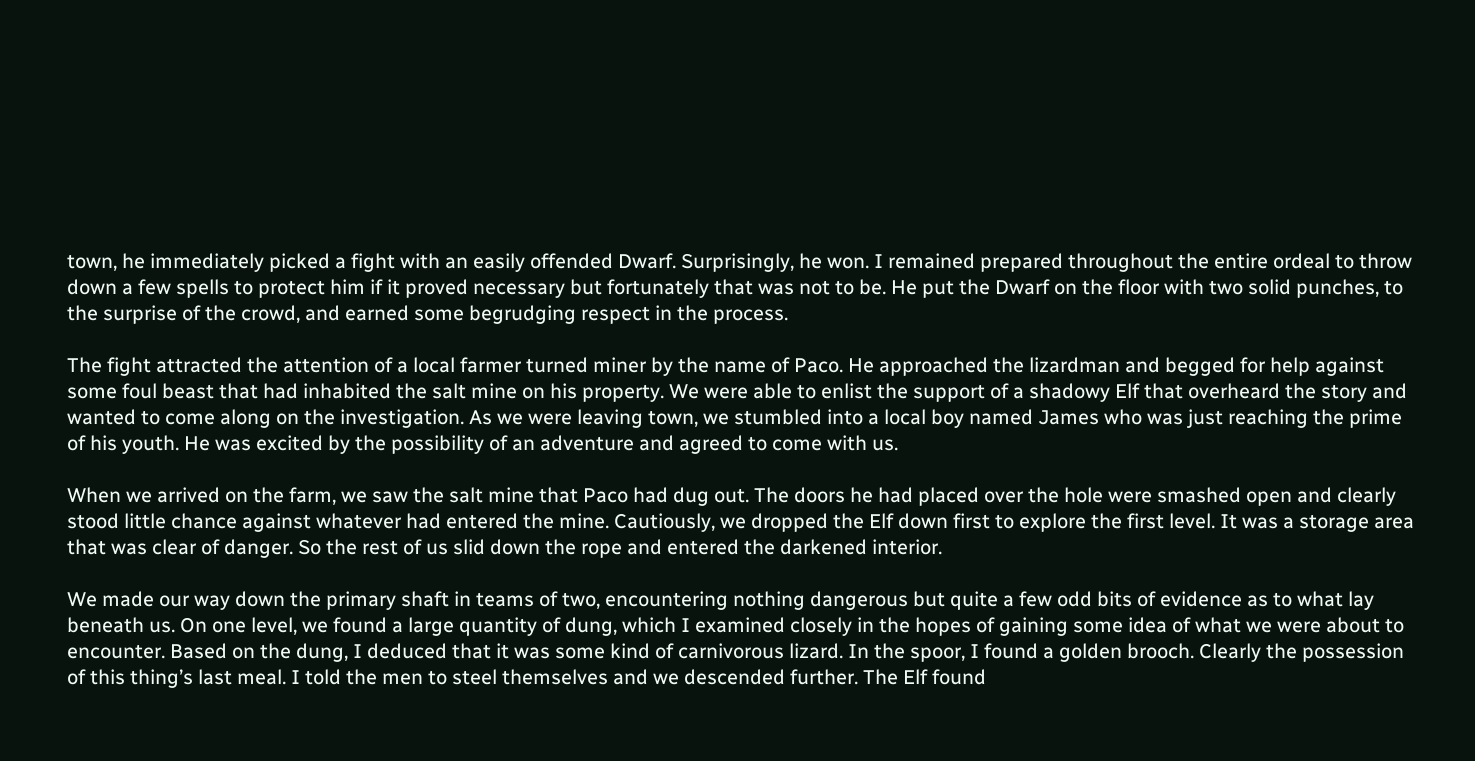town, he immediately picked a fight with an easily offended Dwarf. Surprisingly, he won. I remained prepared throughout the entire ordeal to throw down a few spells to protect him if it proved necessary but fortunately that was not to be. He put the Dwarf on the floor with two solid punches, to the surprise of the crowd, and earned some begrudging respect in the process.

The fight attracted the attention of a local farmer turned miner by the name of Paco. He approached the lizardman and begged for help against some foul beast that had inhabited the salt mine on his property. We were able to enlist the support of a shadowy Elf that overheard the story and wanted to come along on the investigation. As we were leaving town, we stumbled into a local boy named James who was just reaching the prime of his youth. He was excited by the possibility of an adventure and agreed to come with us.

When we arrived on the farm, we saw the salt mine that Paco had dug out. The doors he had placed over the hole were smashed open and clearly stood little chance against whatever had entered the mine. Cautiously, we dropped the Elf down first to explore the first level. It was a storage area that was clear of danger. So the rest of us slid down the rope and entered the darkened interior.

We made our way down the primary shaft in teams of two, encountering nothing dangerous but quite a few odd bits of evidence as to what lay beneath us. On one level, we found a large quantity of dung, which I examined closely in the hopes of gaining some idea of what we were about to encounter. Based on the dung, I deduced that it was some kind of carnivorous lizard. In the spoor, I found a golden brooch. Clearly the possession of this thing’s last meal. I told the men to steel themselves and we descended further. The Elf found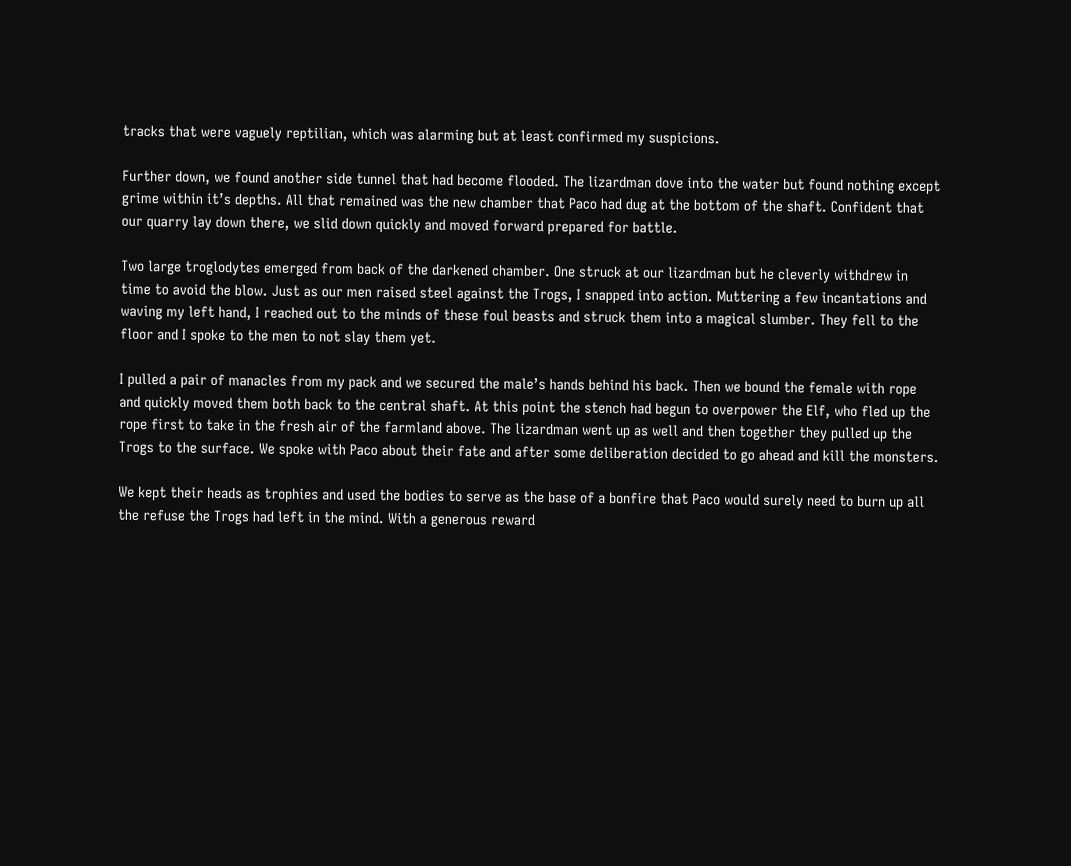tracks that were vaguely reptilian, which was alarming but at least confirmed my suspicions.

Further down, we found another side tunnel that had become flooded. The lizardman dove into the water but found nothing except grime within it’s depths. All that remained was the new chamber that Paco had dug at the bottom of the shaft. Confident that our quarry lay down there, we slid down quickly and moved forward prepared for battle.

Two large troglodytes emerged from back of the darkened chamber. One struck at our lizardman but he cleverly withdrew in time to avoid the blow. Just as our men raised steel against the Trogs, I snapped into action. Muttering a few incantations and waving my left hand, I reached out to the minds of these foul beasts and struck them into a magical slumber. They fell to the floor and I spoke to the men to not slay them yet.

I pulled a pair of manacles from my pack and we secured the male’s hands behind his back. Then we bound the female with rope and quickly moved them both back to the central shaft. At this point the stench had begun to overpower the Elf, who fled up the rope first to take in the fresh air of the farmland above. The lizardman went up as well and then together they pulled up the Trogs to the surface. We spoke with Paco about their fate and after some deliberation decided to go ahead and kill the monsters.

We kept their heads as trophies and used the bodies to serve as the base of a bonfire that Paco would surely need to burn up all the refuse the Trogs had left in the mind. With a generous reward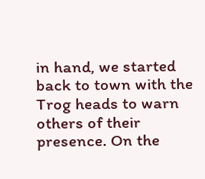in hand, we started back to town with the Trog heads to warn others of their presence. On the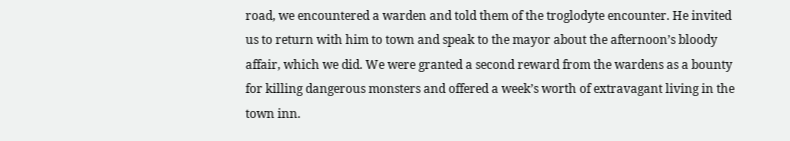road, we encountered a warden and told them of the troglodyte encounter. He invited us to return with him to town and speak to the mayor about the afternoon’s bloody affair, which we did. We were granted a second reward from the wardens as a bounty for killing dangerous monsters and offered a week’s worth of extravagant living in the town inn.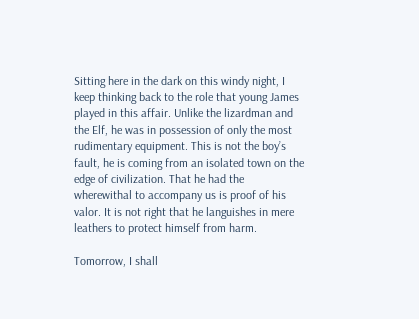Sitting here in the dark on this windy night, I keep thinking back to the role that young James played in this affair. Unlike the lizardman and the Elf, he was in possession of only the most rudimentary equipment. This is not the boy’s fault, he is coming from an isolated town on the edge of civilization. That he had the wherewithal to accompany us is proof of his valor. It is not right that he languishes in mere leathers to protect himself from harm.

Tomorrow, I shall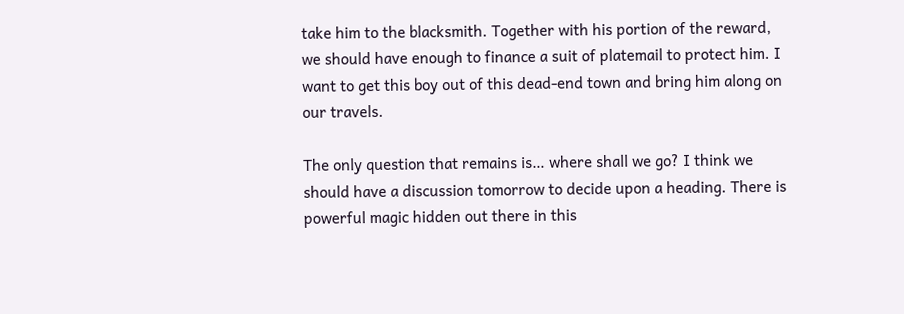take him to the blacksmith. Together with his portion of the reward, we should have enough to finance a suit of platemail to protect him. I want to get this boy out of this dead-end town and bring him along on our travels.

The only question that remains is… where shall we go? I think we should have a discussion tomorrow to decide upon a heading. There is powerful magic hidden out there in this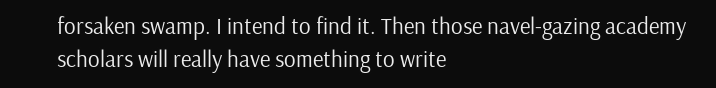forsaken swamp. I intend to find it. Then those navel-gazing academy scholars will really have something to write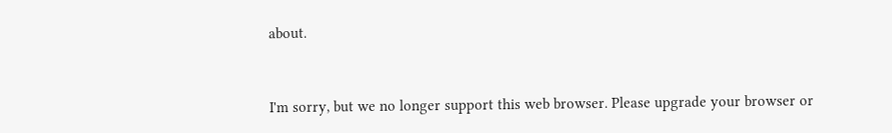about.



I'm sorry, but we no longer support this web browser. Please upgrade your browser or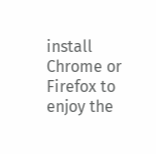install Chrome or Firefox to enjoy the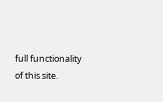full functionality of this site.